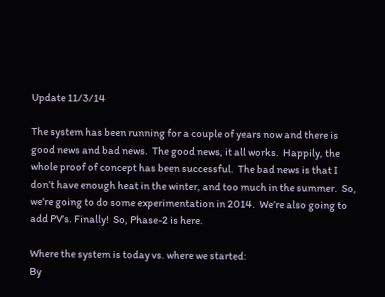Update 11/3/14

The system has been running for a couple of years now and there is good news and bad news.  The good news, it all works.  Happily, the whole proof of concept has been successful.  The bad news is that I don’t have enough heat in the winter, and too much in the summer.  So, we’re going to do some experimentation in 2014.  We’re also going to add PV’s. Finally!  So, Phase-2 is here.

Where the system is today vs. where we started:
By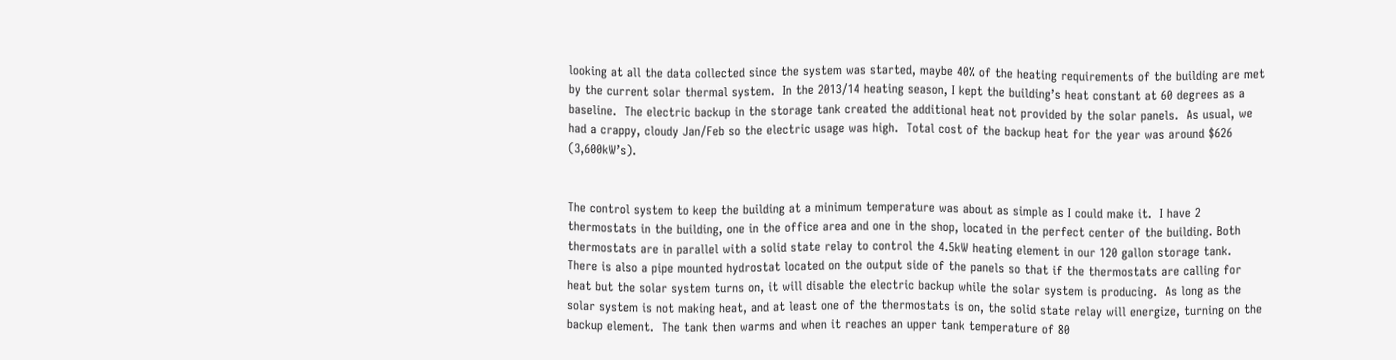looking at all the data collected since the system was started, maybe 40% of the heating requirements of the building are met by the current solar thermal system.  In the 2013/14 heating season, I kept the building’s heat constant at 60 degrees as a baseline.  The electric backup in the storage tank created the additional heat not provided by the solar panels.  As usual, we had a crappy, cloudy Jan/Feb so the electric usage was high.  Total cost of the backup heat for the year was around $626 (3,600kW’s).


The control system to keep the building at a minimum temperature was about as simple as I could make it.  I have 2 thermostats in the building, one in the office area and one in the shop, located in the perfect center of the building. Both thermostats are in parallel with a solid state relay to control the 4.5kW heating element in our 120 gallon storage tank.  There is also a pipe mounted hydrostat located on the output side of the panels so that if the thermostats are calling for heat but the solar system turns on, it will disable the electric backup while the solar system is producing.  As long as the solar system is not making heat, and at least one of the thermostats is on, the solid state relay will energize, turning on the backup element.  The tank then warms and when it reaches an upper tank temperature of 80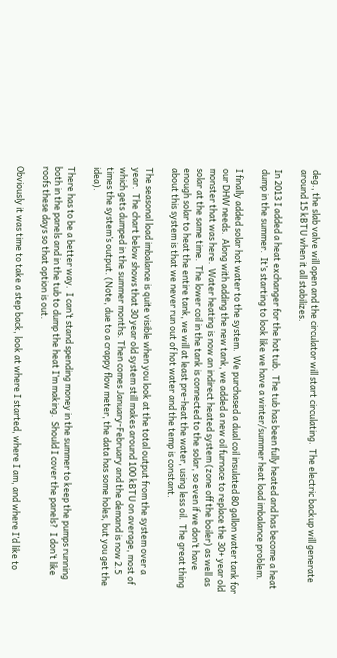deg., the slab valve will open and the circulator will start circulating.  The electric backup will generate around 15 kBTU when it all stabilizes.

In 2013 I added a heat exchanger for the hot tub.  The tub has been fully heated and has become a heat dump in the summer.  It’s starting to look like we have a winter/summer heat load imbalance problem.

I finally added solar hot water to the system.  We purchased a dual coil insulated 80 gallon water tank for our DHW needs.  Along with adding the new tank, we added a new oil furnace to replace the 30+ year old monster that was here.  Water heating is now an indirect heated system (zone off the boiler) as well as solar at the same time.  The lower coil in the tank is connected to the solar, so even if we don’t have enough solar to heat the entire tank, we will at least pre-heat the water, using less oil.  The great thing about this system is that we never run out of hot water and the temp is constant.

The seasonal load imbalance is quite visible when you look at the total output from the system over a year.  The chart below shows that 30 year old system still makes around 100 kBTU on average, most of which gets dumped in the summer months. Then comes January-February and the demand is now 2.5 times the system’s output. (Note, due to a crappy flow meter, the data has some holes, but you get the idea).

There has to be a better way.  I can’t stand spending money in the summer to keep the pumps running both in the panels and in the tub to dump the heat I’m making.  Should I cover the panels?  I don’t like roofs these days so that option is out.

Obviously it was time to take a step back, look at where I started, where I am, and where I’d like to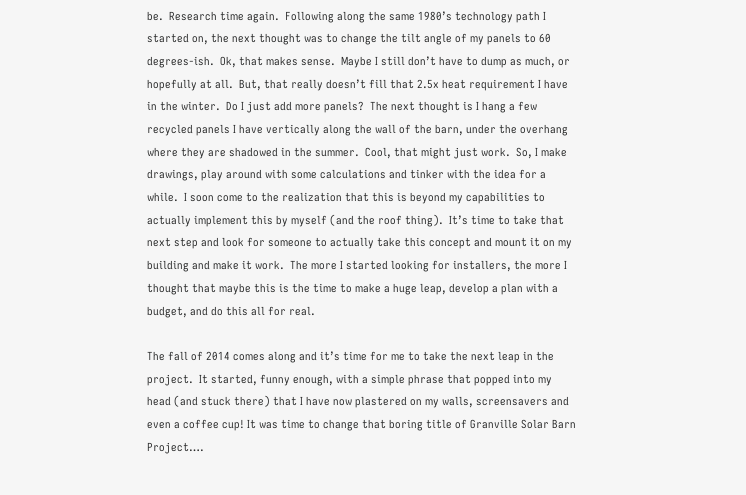be.  Research time again.  Following along the same 1980’s technology path I started on, the next thought was to change the tilt angle of my panels to 60 degrees-ish.  Ok, that makes sense.  Maybe I still don’t have to dump as much, or hopefully at all.  But, that really doesn’t fill that 2.5x heat requirement I have in the winter.  Do I just add more panels?  The next thought is I hang a few recycled panels I have vertically along the wall of the barn, under the overhang where they are shadowed in the summer.  Cool, that might just work.  So, I make drawings, play around with some calculations and tinker with the idea for a while.  I soon come to the realization that this is beyond my capabilities to actually implement this by myself (and the roof thing).  It’s time to take that next step and look for someone to actually take this concept and mount it on my building and make it work.  The more I started looking for installers, the more I thought that maybe this is the time to make a huge leap, develop a plan with a budget, and do this all for real.

The fall of 2014 comes along and it’s time for me to take the next leap in the project.  It started, funny enough, with a simple phrase that popped into my head (and stuck there) that I have now plastered on my walls, screensavers and even a coffee cup! It was time to change that boring title of Granville Solar Barn Project….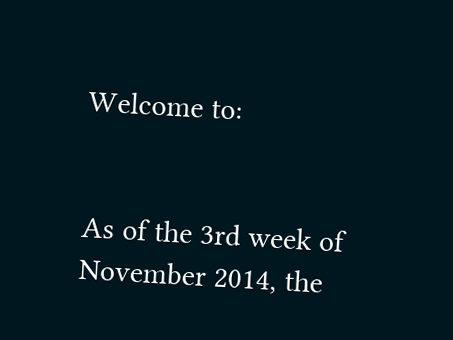Welcome to:


As of the 3rd week of November 2014, the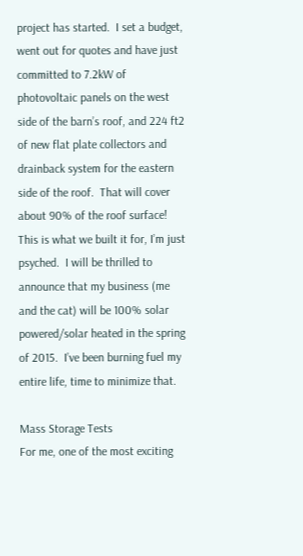project has started.  I set a budget, went out for quotes and have just committed to 7.2kW of photovoltaic panels on the west side of the barn’s roof, and 224 ft2 of new flat plate collectors and drainback system for the eastern side of the roof.  That will cover about 90% of the roof surface!  This is what we built it for, I’m just psyched.  I will be thrilled to announce that my business (me and the cat) will be 100% solar powered/solar heated in the spring of 2015.  I’ve been burning fuel my entire life, time to minimize that.

Mass Storage Tests
For me, one of the most exciting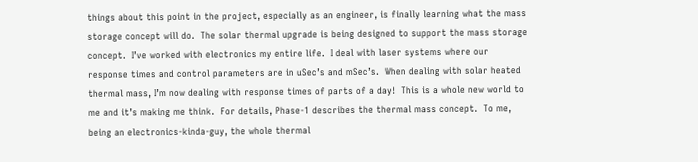things about this point in the project, especially as an engineer, is finally learning what the mass storage concept will do.  The solar thermal upgrade is being designed to support the mass storage concept.  I’ve worked with electronics my entire life.  I deal with laser systems where our response times and control parameters are in uSec’s and mSec’s.  When dealing with solar heated thermal mass, I’m now dealing with response times of parts of a day!  This is a whole new world to me and it’s making me think.  For details, Phase-1 describes the thermal mass concept.  To me, being an electronics-kinda-guy, the whole thermal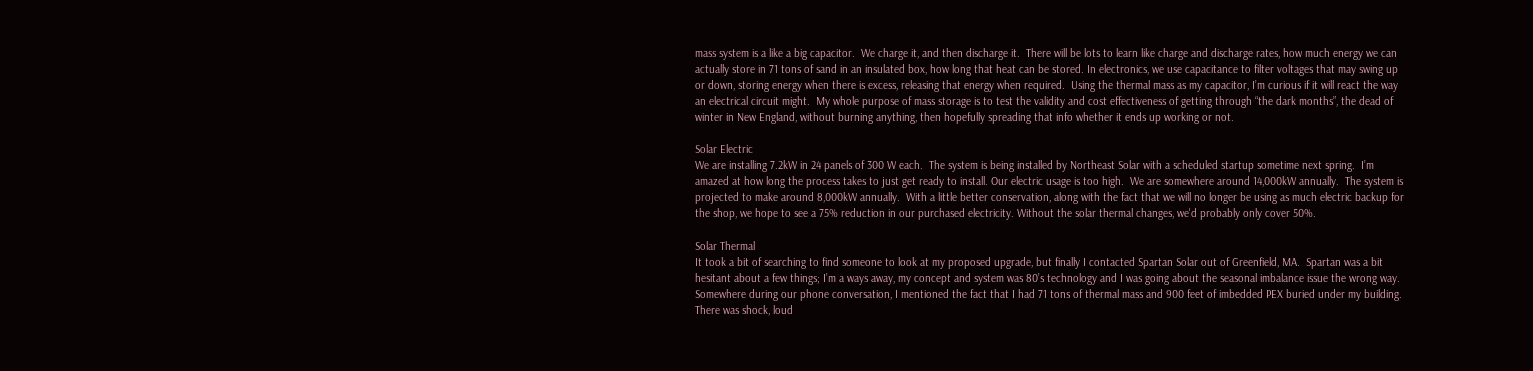mass system is a like a big capacitor.  We charge it, and then discharge it.  There will be lots to learn like charge and discharge rates, how much energy we can actually store in 71 tons of sand in an insulated box, how long that heat can be stored. In electronics, we use capacitance to filter voltages that may swing up or down, storing energy when there is excess, releasing that energy when required.  Using the thermal mass as my capacitor, I’m curious if it will react the way an electrical circuit might.  My whole purpose of mass storage is to test the validity and cost effectiveness of getting through “the dark months”, the dead of winter in New England, without burning anything, then hopefully spreading that info whether it ends up working or not.

Solar Electric
We are installing 7.2kW in 24 panels of 300 W each.  The system is being installed by Northeast Solar with a scheduled startup sometime next spring.  I’m amazed at how long the process takes to just get ready to install. Our electric usage is too high.  We are somewhere around 14,000kW annually.  The system is projected to make around 8,000kW annually.  With a little better conservation, along with the fact that we will no longer be using as much electric backup for the shop, we hope to see a 75% reduction in our purchased electricity. Without the solar thermal changes, we'd probably only cover 50%.

Solar Thermal
It took a bit of searching to find someone to look at my proposed upgrade, but finally I contacted Spartan Solar out of Greenfield, MA.  Spartan was a bit hesitant about a few things; I’m a ways away, my concept and system was 80’s technology and I was going about the seasonal imbalance issue the wrong way.  Somewhere during our phone conversation, I mentioned the fact that I had 71 tons of thermal mass and 900 feet of imbedded PEX buried under my building.  There was shock, loud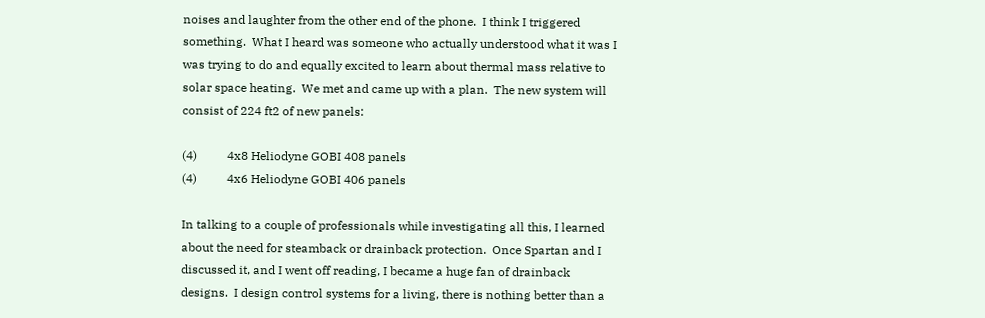noises and laughter from the other end of the phone.  I think I triggered something.  What I heard was someone who actually understood what it was I was trying to do and equally excited to learn about thermal mass relative to solar space heating.  We met and came up with a plan.  The new system will consist of 224 ft2 of new panels:

(4)          4x8 Heliodyne GOBI 408 panels
(4)          4x6 Heliodyne GOBI 406 panels

In talking to a couple of professionals while investigating all this, I learned about the need for steamback or drainback protection.  Once Spartan and I discussed it, and I went off reading, I became a huge fan of drainback designs.  I design control systems for a living, there is nothing better than a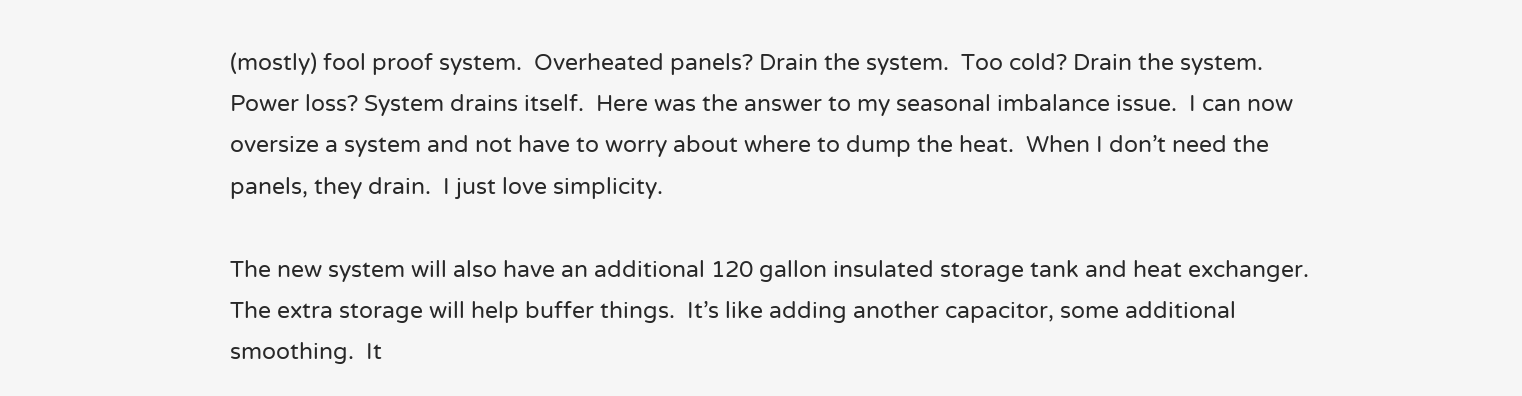(mostly) fool proof system.  Overheated panels? Drain the system.  Too cold? Drain the system.  Power loss? System drains itself.  Here was the answer to my seasonal imbalance issue.  I can now oversize a system and not have to worry about where to dump the heat.  When I don’t need the panels, they drain.  I just love simplicity.

The new system will also have an additional 120 gallon insulated storage tank and heat exchanger.  The extra storage will help buffer things.  It’s like adding another capacitor, some additional smoothing.  It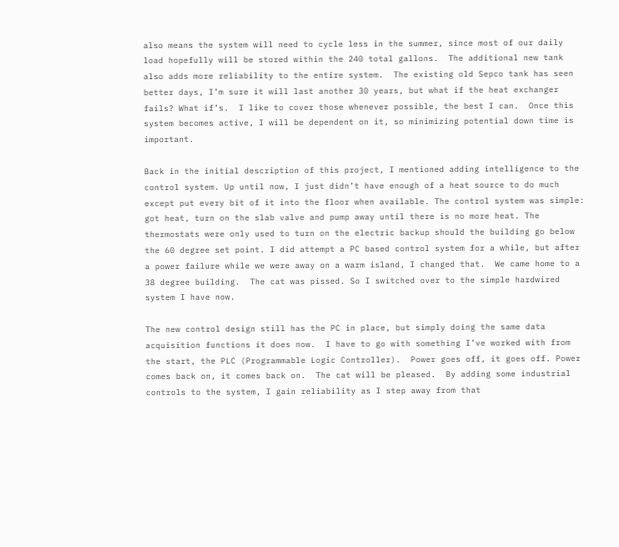also means the system will need to cycle less in the summer, since most of our daily load hopefully will be stored within the 240 total gallons.  The additional new tank also adds more reliability to the entire system.  The existing old Sepco tank has seen better days, I’m sure it will last another 30 years, but what if the heat exchanger fails? What if’s.  I like to cover those whenever possible, the best I can.  Once this system becomes active, I will be dependent on it, so minimizing potential down time is important.

Back in the initial description of this project, I mentioned adding intelligence to the control system. Up until now, I just didn’t have enough of a heat source to do much except put every bit of it into the floor when available. The control system was simple: got heat, turn on the slab valve and pump away until there is no more heat. The thermostats were only used to turn on the electric backup should the building go below the 60 degree set point. I did attempt a PC based control system for a while, but after a power failure while we were away on a warm island, I changed that.  We came home to a 38 degree building.  The cat was pissed. So I switched over to the simple hardwired system I have now.

The new control design still has the PC in place, but simply doing the same data acquisition functions it does now.  I have to go with something I’ve worked with from the start, the PLC (Programmable Logic Controller).  Power goes off, it goes off. Power comes back on, it comes back on.  The cat will be pleased.  By adding some industrial controls to the system, I gain reliability as I step away from that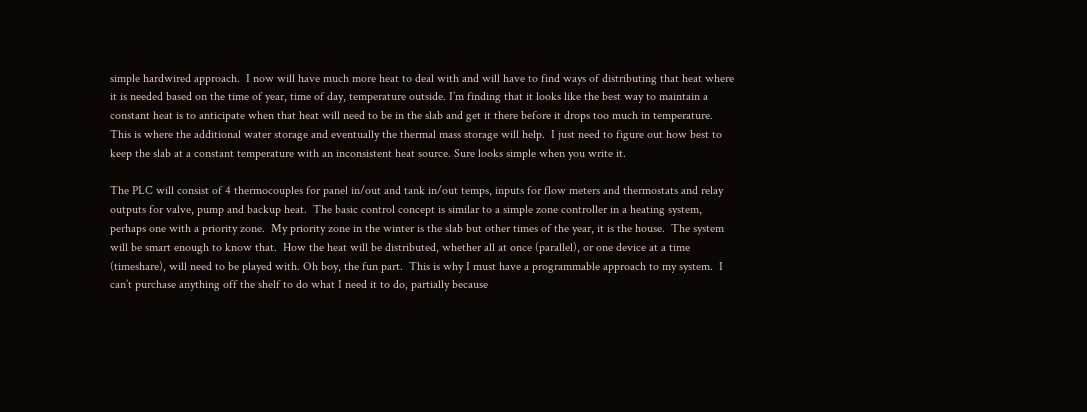simple hardwired approach.  I now will have much more heat to deal with and will have to find ways of distributing that heat where it is needed based on the time of year, time of day, temperature outside. I’m finding that it looks like the best way to maintain a constant heat is to anticipate when that heat will need to be in the slab and get it there before it drops too much in temperature.  This is where the additional water storage and eventually the thermal mass storage will help.  I just need to figure out how best to keep the slab at a constant temperature with an inconsistent heat source. Sure looks simple when you write it.

The PLC will consist of 4 thermocouples for panel in/out and tank in/out temps, inputs for flow meters and thermostats and relay outputs for valve, pump and backup heat.  The basic control concept is similar to a simple zone controller in a heating system, perhaps one with a priority zone.  My priority zone in the winter is the slab but other times of the year, it is the house.  The system will be smart enough to know that.  How the heat will be distributed, whether all at once (parallel), or one device at a time (timeshare), will need to be played with. Oh boy, the fun part.  This is why I must have a programmable approach to my system.  I can’t purchase anything off the shelf to do what I need it to do, partially because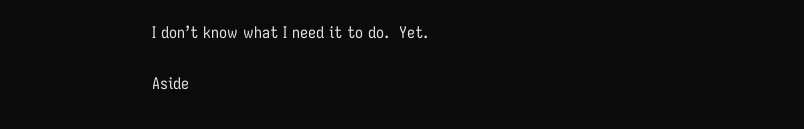I don’t know what I need it to do.  Yet.

Aside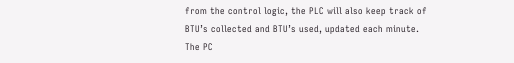from the control logic, the PLC will also keep track of BTU’s collected and BTU’s used, updated each minute.  The PC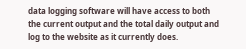data logging software will have access to both the current output and the total daily output and log to the website as it currently does.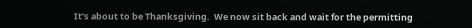It’s about to be Thanksgiving.  We now sit back and wait for the permitting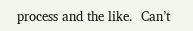process and the like.  Can’t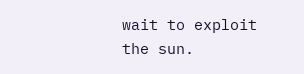wait to exploit the sun.